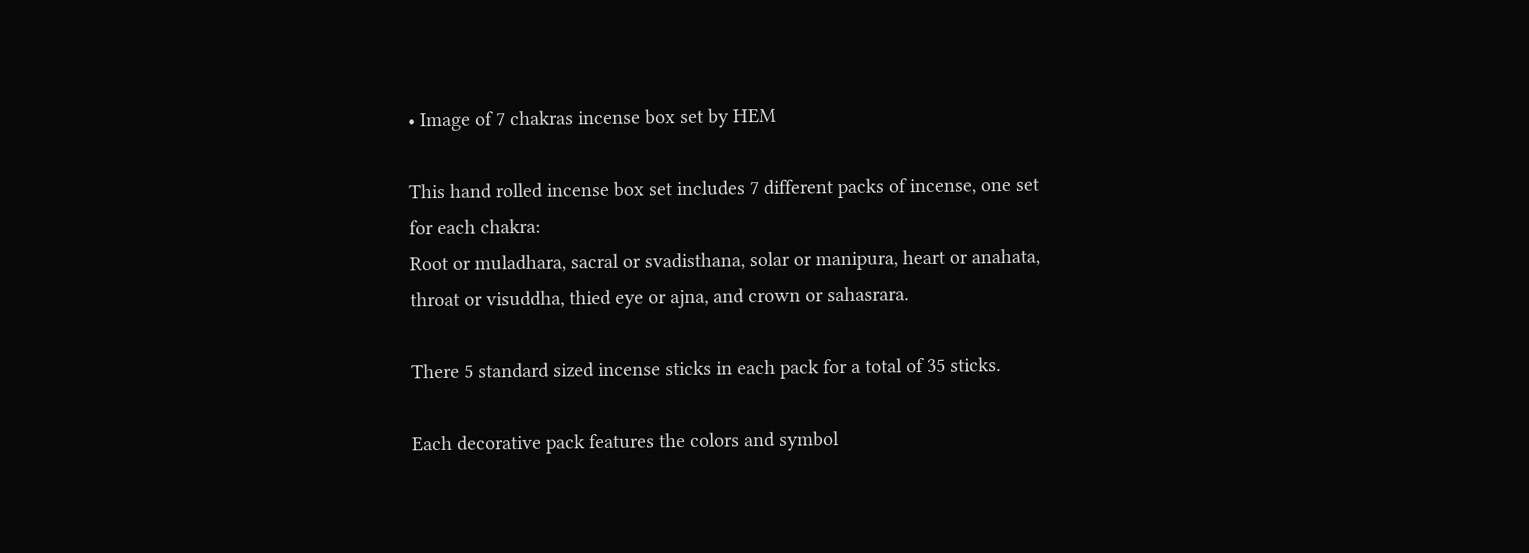• Image of 7 chakras incense box set by HEM

This hand rolled incense box set includes 7 different packs of incense, one set for each chakra:
Root or muladhara, sacral or svadisthana, solar or manipura, heart or anahata, throat or visuddha, thied eye or ajna, and crown or sahasrara.

There 5 standard sized incense sticks in each pack for a total of 35 sticks.

Each decorative pack features the colors and symbol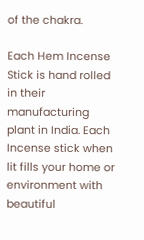of the chakra.

Each Hem Incense Stick is hand rolled in their manufacturing plant in India. Each Incense stick when lit fills your home or environment with beautiful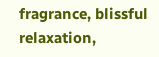fragrance, blissful relaxation,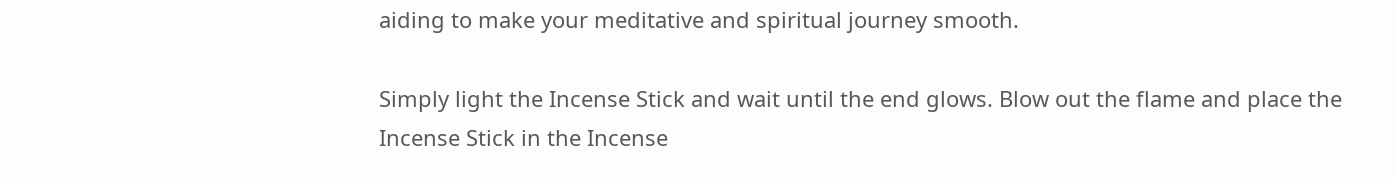aiding to make your meditative and spiritual journey smooth.

Simply light the Incense Stick and wait until the end glows. Blow out the flame and place the Incense Stick in the Incense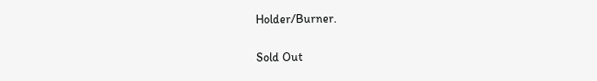Holder/Burner.

Sold Out